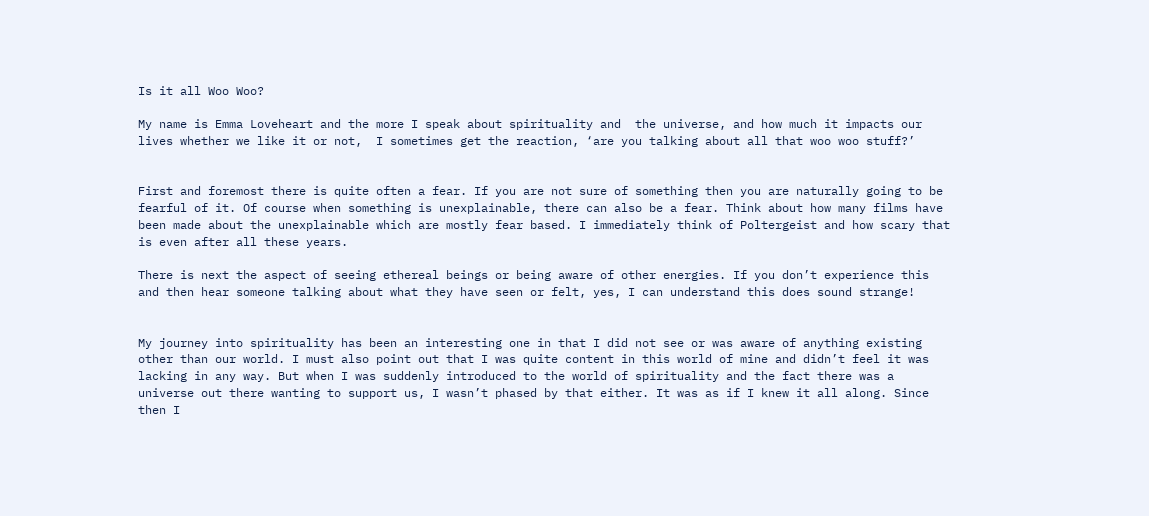Is it all Woo Woo?

My name is Emma Loveheart and the more I speak about spirituality and  the universe, and how much it impacts our lives whether we like it or not,  I sometimes get the reaction, ‘are you talking about all that woo woo stuff?’


First and foremost there is quite often a fear. If you are not sure of something then you are naturally going to be fearful of it. Of course when something is unexplainable, there can also be a fear. Think about how many films have been made about the unexplainable which are mostly fear based. I immediately think of Poltergeist and how scary that is even after all these years.

There is next the aspect of seeing ethereal beings or being aware of other energies. If you don’t experience this and then hear someone talking about what they have seen or felt, yes, I can understand this does sound strange!


My journey into spirituality has been an interesting one in that I did not see or was aware of anything existing other than our world. I must also point out that I was quite content in this world of mine and didn’t feel it was lacking in any way. But when I was suddenly introduced to the world of spirituality and the fact there was a universe out there wanting to support us, I wasn’t phased by that either. It was as if I knew it all along. Since then I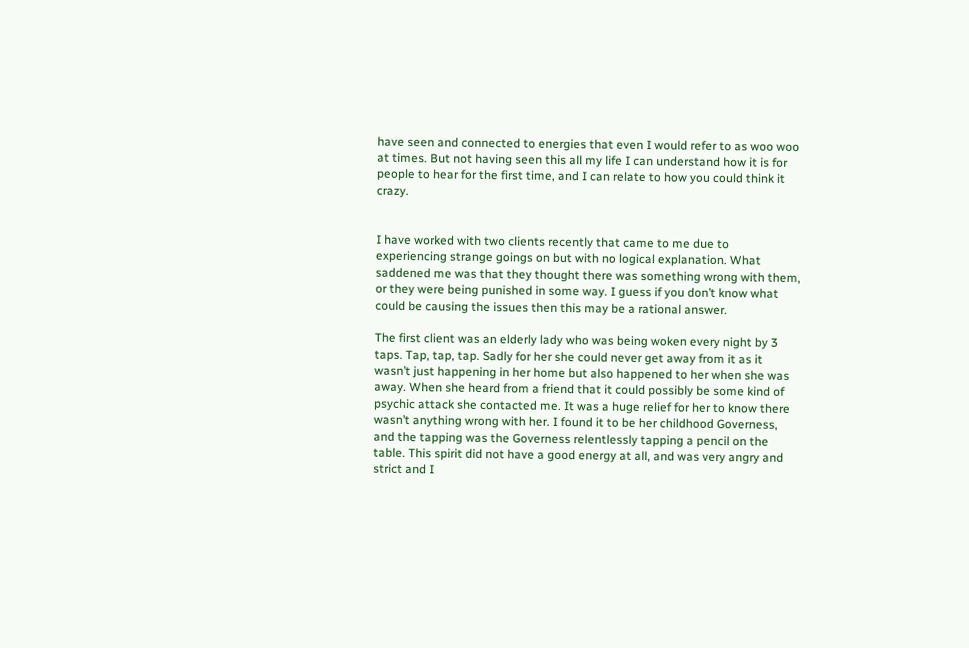have seen and connected to energies that even I would refer to as woo woo at times. But not having seen this all my life I can understand how it is for people to hear for the first time, and I can relate to how you could think it crazy.


I have worked with two clients recently that came to me due to experiencing strange goings on but with no logical explanation. What saddened me was that they thought there was something wrong with them, or they were being punished in some way. I guess if you don’t know what could be causing the issues then this may be a rational answer.

The first client was an elderly lady who was being woken every night by 3 taps. Tap, tap, tap. Sadly for her she could never get away from it as it wasn’t just happening in her home but also happened to her when she was away. When she heard from a friend that it could possibly be some kind of psychic attack she contacted me. It was a huge relief for her to know there wasn’t anything wrong with her. I found it to be her childhood Governess, and the tapping was the Governess relentlessly tapping a pencil on the table. This spirit did not have a good energy at all, and was very angry and strict and I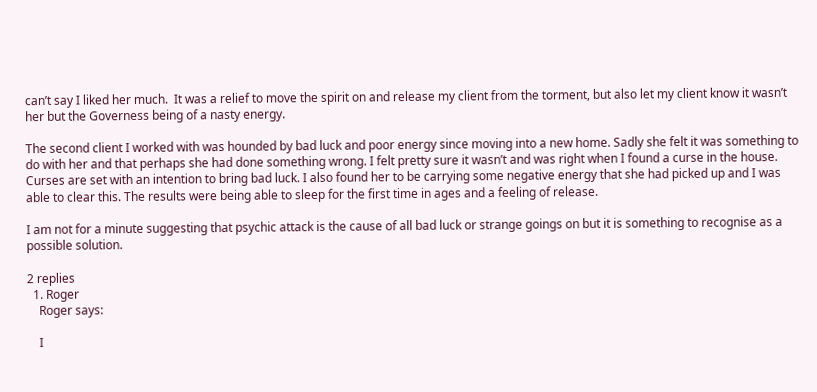can’t say I liked her much.  It was a relief to move the spirit on and release my client from the torment, but also let my client know it wasn’t her but the Governess being of a nasty energy.

The second client I worked with was hounded by bad luck and poor energy since moving into a new home. Sadly she felt it was something to do with her and that perhaps she had done something wrong. I felt pretty sure it wasn’t and was right when I found a curse in the house. Curses are set with an intention to bring bad luck. I also found her to be carrying some negative energy that she had picked up and I was able to clear this. The results were being able to sleep for the first time in ages and a feeling of release.

I am not for a minute suggesting that psychic attack is the cause of all bad luck or strange goings on but it is something to recognise as a possible solution.

2 replies
  1. Roger
    Roger says:

    I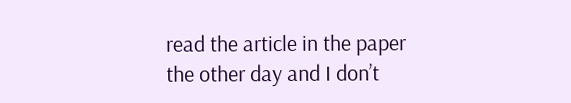read the article in the paper the other day and I don’t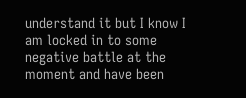understand it but I know I am locked in to some negative battle at the moment and have been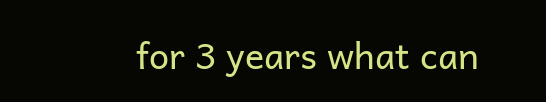for 3 years what can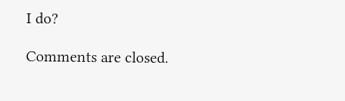I do?

Comments are closed.